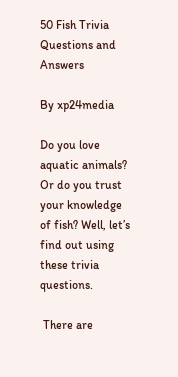50 Fish Trivia Questions and Answers

By xp24media

Do you love aquatic animals? Or do you trust your knowledge of fish? Well, let’s find out using these trivia questions.

 There are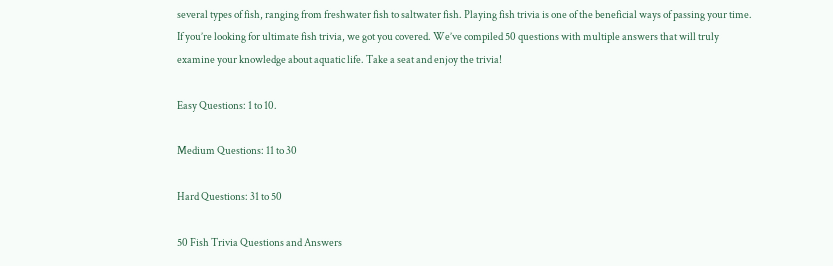several types of fish, ranging from freshwater fish to saltwater fish. Playing fish trivia is one of the beneficial ways of passing your time. If you’re looking for ultimate fish trivia, we got you covered. We’ve compiled 50 questions with multiple answers that will truly examine your knowledge about aquatic life. Take a seat and enjoy the trivia!

Easy Questions: 1 to 10.

Medium Questions: 11 to 30

Hard Questions: 31 to 50

50 Fish Trivia Questions and Answers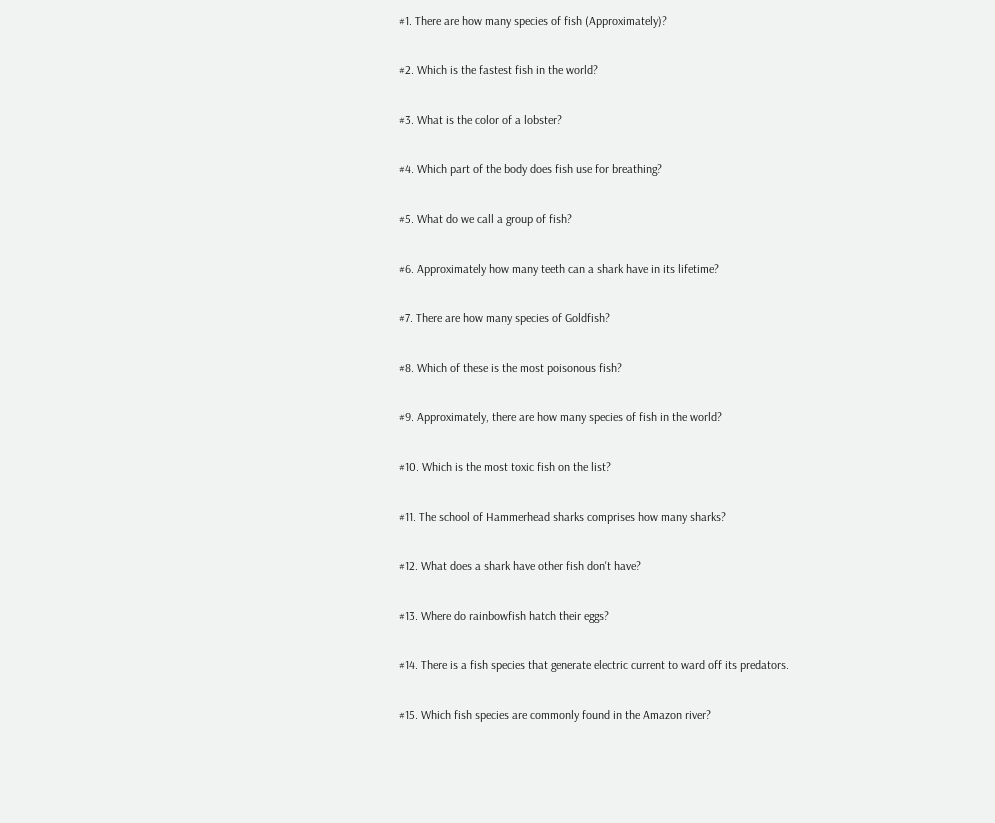#1. There are how many species of fish (Approximately)?

#2. Which is the fastest fish in the world?

#3. What is the color of a lobster?

#4. Which part of the body does fish use for breathing?

#5. What do we call a group of fish?

#6. Approximately how many teeth can a shark have in its lifetime?

#7. There are how many species of Goldfish?

#8. Which of these is the most poisonous fish?

#9. Approximately, there are how many species of fish in the world?

#10. Which is the most toxic fish on the list?

#11. The school of Hammerhead sharks comprises how many sharks?

#12. What does a shark have other fish don't have?

#13. Where do rainbowfish hatch their eggs?

#14. There is a fish species that generate electric current to ward off its predators.

#15. Which fish species are commonly found in the Amazon river?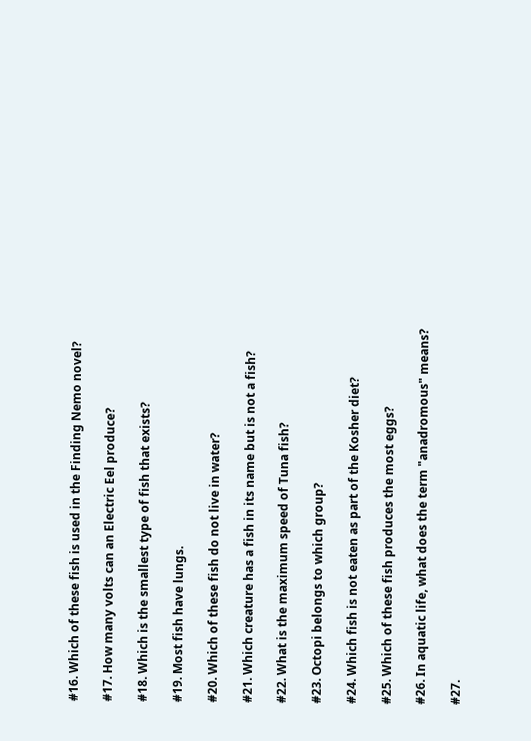#16. Which of these fish is used in the Finding Nemo novel?

#17. How many volts can an Electric Eel produce?

#18. Which is the smallest type of fish that exists?

#19. Most fish have lungs.

#20. Which of these fish do not live in water?

#21. Which creature has a fish in its name but is not a fish?

#22. What is the maximum speed of Tuna fish?

#23. Octopi belongs to which group?

#24. Which fish is not eaten as part of the Kosher diet?

#25. Which of these fish produces the most eggs?

#26. In aquatic life, what does the term "anadromous" means?

#27.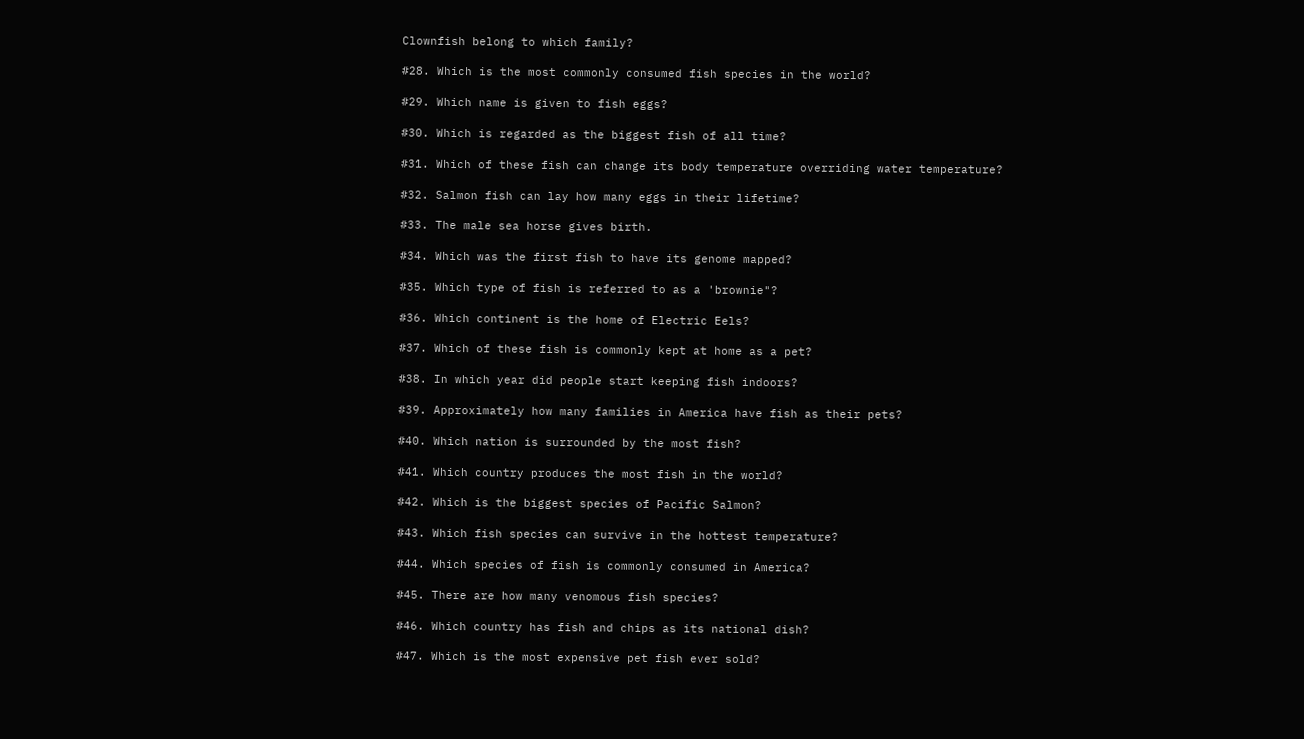Clownfish belong to which family?

#28. Which is the most commonly consumed fish species in the world?

#29. Which name is given to fish eggs?

#30. Which is regarded as the biggest fish of all time?

#31. Which of these fish can change its body temperature overriding water temperature?

#32. Salmon fish can lay how many eggs in their lifetime?

#33. The male sea horse gives birth.

#34. Which was the first fish to have its genome mapped?

#35. Which type of fish is referred to as a 'brownie"?

#36. Which continent is the home of Electric Eels?

#37. Which of these fish is commonly kept at home as a pet?

#38. In which year did people start keeping fish indoors?

#39. Approximately how many families in America have fish as their pets?

#40. Which nation is surrounded by the most fish?

#41. Which country produces the most fish in the world?

#42. Which is the biggest species of Pacific Salmon?

#43. Which fish species can survive in the hottest temperature?

#44. Which species of fish is commonly consumed in America?

#45. There are how many venomous fish species?

#46. Which country has fish and chips as its national dish?

#47. Which is the most expensive pet fish ever sold?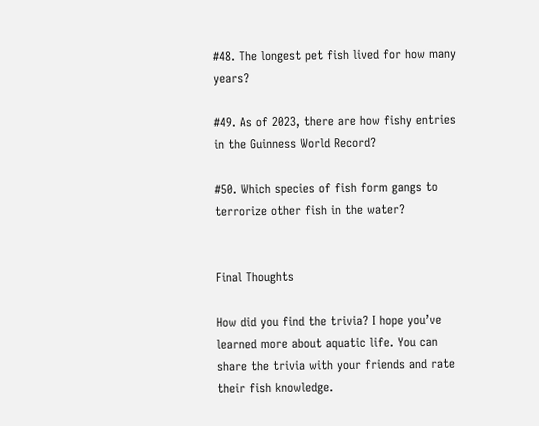#48. The longest pet fish lived for how many years?

#49. As of 2023, there are how fishy entries in the Guinness World Record?

#50. Which species of fish form gangs to terrorize other fish in the water?


Final Thoughts

How did you find the trivia? I hope you’ve learned more about aquatic life. You can share the trivia with your friends and rate their fish knowledge.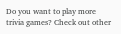Do you want to play more trivia games? Check out other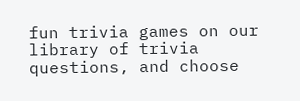fun trivia games on our library of trivia questions, and choose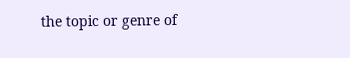the topic or genre of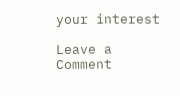your interest

Leave a Comment